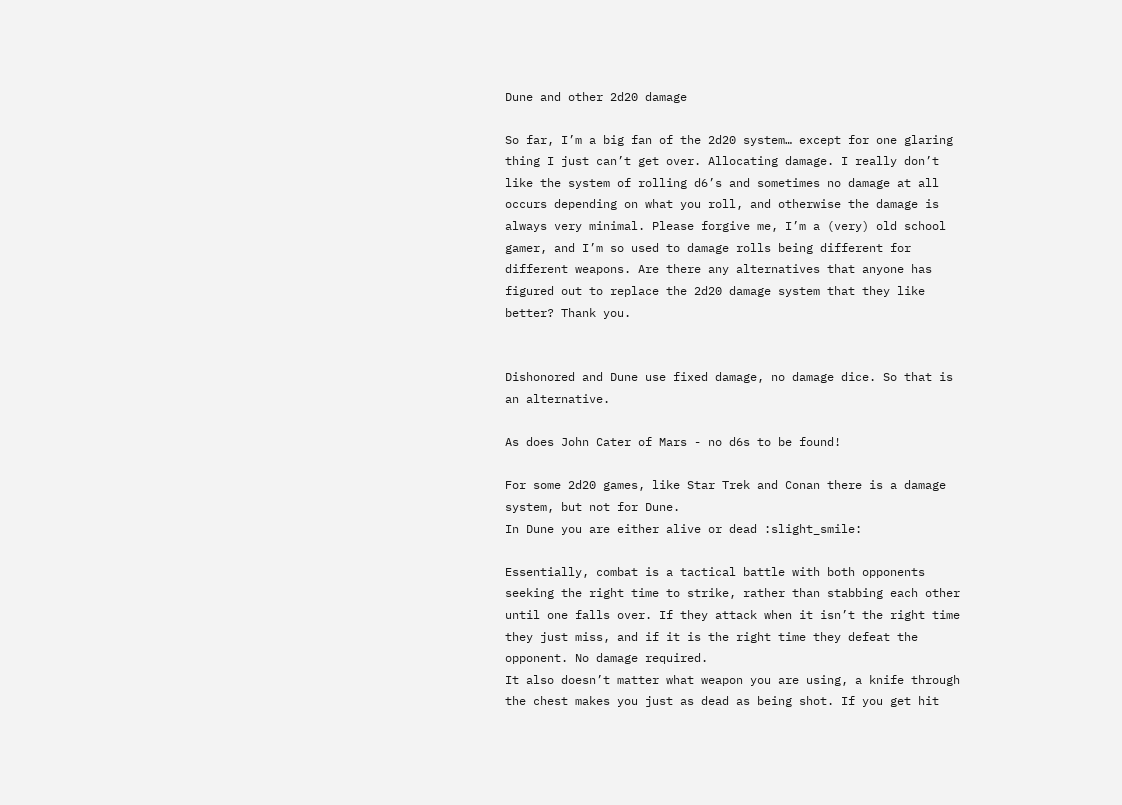Dune and other 2d20 damage

So far, I’m a big fan of the 2d20 system… except for one glaring thing I just can’t get over. Allocating damage. I really don’t like the system of rolling d6’s and sometimes no damage at all occurs depending on what you roll, and otherwise the damage is always very minimal. Please forgive me, I’m a (very) old school gamer, and I’m so used to damage rolls being different for different weapons. Are there any alternatives that anyone has figured out to replace the 2d20 damage system that they like better? Thank you.


Dishonored and Dune use fixed damage, no damage dice. So that is an alternative.

As does John Cater of Mars - no d6s to be found!

For some 2d20 games, like Star Trek and Conan there is a damage system, but not for Dune.
In Dune you are either alive or dead :slight_smile:

Essentially, combat is a tactical battle with both opponents seeking the right time to strike, rather than stabbing each other until one falls over. If they attack when it isn’t the right time they just miss, and if it is the right time they defeat the opponent. No damage required.
It also doesn’t matter what weapon you are using, a knife through the chest makes you just as dead as being shot. If you get hit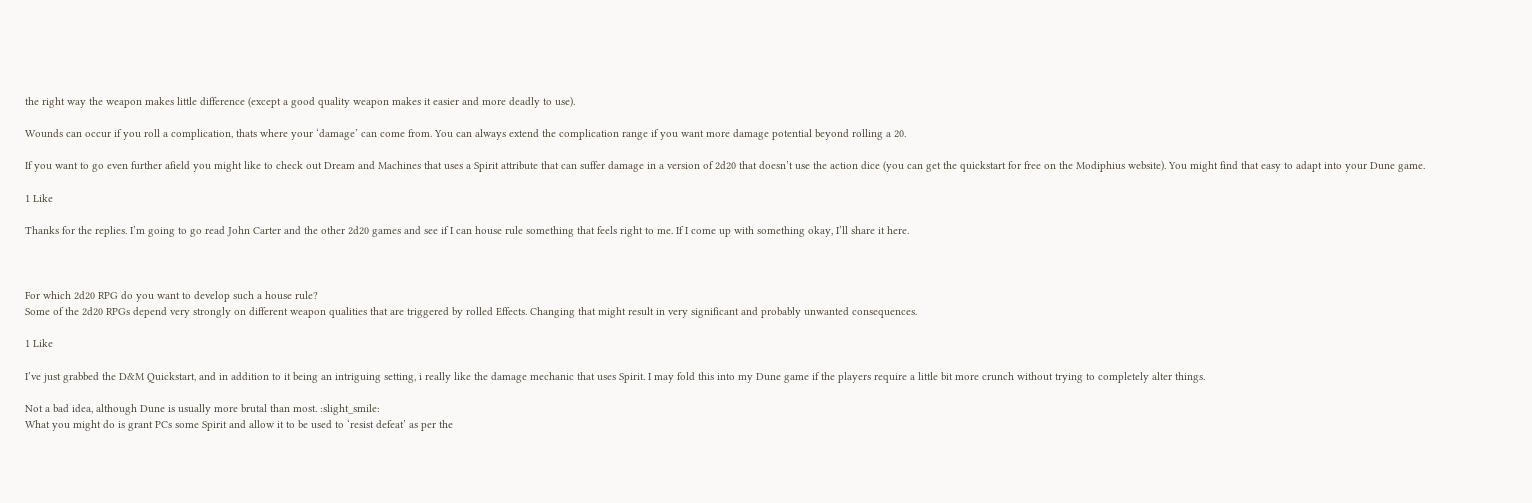the right way the weapon makes little difference (except a good quality weapon makes it easier and more deadly to use).

Wounds can occur if you roll a complication, thats where your ‘damage’ can come from. You can always extend the complication range if you want more damage potential beyond rolling a 20.

If you want to go even further afield you might like to check out Dream and Machines that uses a Spirit attribute that can suffer damage in a version of 2d20 that doesn’t use the action dice (you can get the quickstart for free on the Modiphius website). You might find that easy to adapt into your Dune game.

1 Like

Thanks for the replies. I’m going to go read John Carter and the other 2d20 games and see if I can house rule something that feels right to me. If I come up with something okay, I’ll share it here.



For which 2d20 RPG do you want to develop such a house rule?
Some of the 2d20 RPGs depend very strongly on different weapon qualities that are triggered by rolled Effects. Changing that might result in very significant and probably unwanted consequences.

1 Like

I’ve just grabbed the D&M Quickstart, and in addition to it being an intriguing setting, i really like the damage mechanic that uses Spirit. I may fold this into my Dune game if the players require a little bit more crunch without trying to completely alter things.

Not a bad idea, although Dune is usually more brutal than most. :slight_smile:
What you might do is grant PCs some Spirit and allow it to be used to ‘resist defeat’ as per the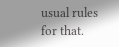usual rules for that.